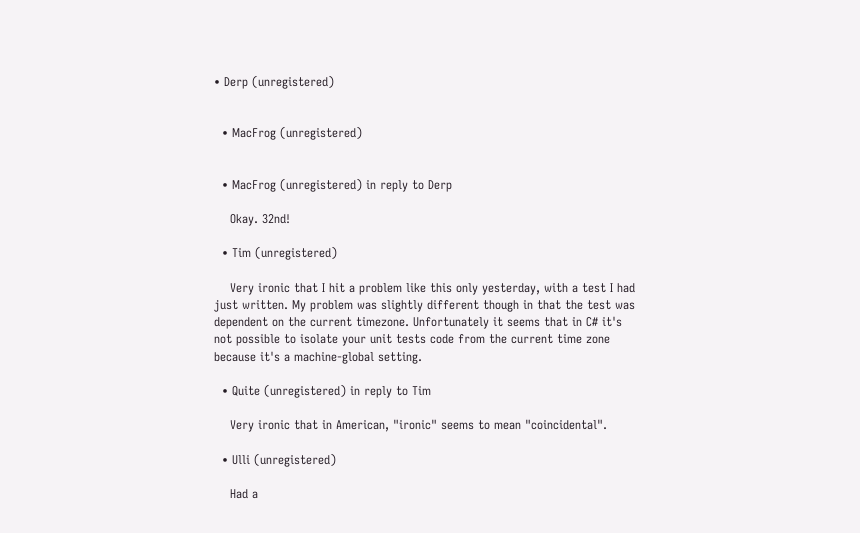• Derp (unregistered)


  • MacFrog (unregistered)


  • MacFrog (unregistered) in reply to Derp

    Okay. 32nd!

  • Tim (unregistered)

    Very ironic that I hit a problem like this only yesterday, with a test I had just written. My problem was slightly different though in that the test was dependent on the current timezone. Unfortunately it seems that in C# it's not possible to isolate your unit tests code from the current time zone because it's a machine-global setting.

  • Quite (unregistered) in reply to Tim

    Very ironic that in American, "ironic" seems to mean "coincidental".

  • Ulli (unregistered)

    Had a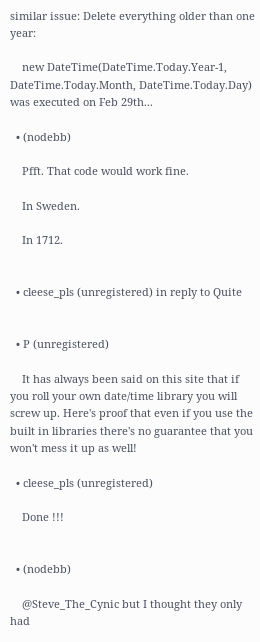similar issue: Delete everything older than one year:

    new DateTime(DateTime.Today.Year-1, DateTime.Today.Month, DateTime.Today.Day) was executed on Feb 29th...

  • (nodebb)

    Pfft. That code would work fine.

    In Sweden.

    In 1712.


  • cleese_pls (unregistered) in reply to Quite


  • P (unregistered)

    It has always been said on this site that if you roll your own date/time library you will screw up. Here's proof that even if you use the built in libraries there's no guarantee that you won't mess it up as well!

  • cleese_pls (unregistered)

    Done !!!


  • (nodebb)

    @Steve_The_Cynic but I thought they only had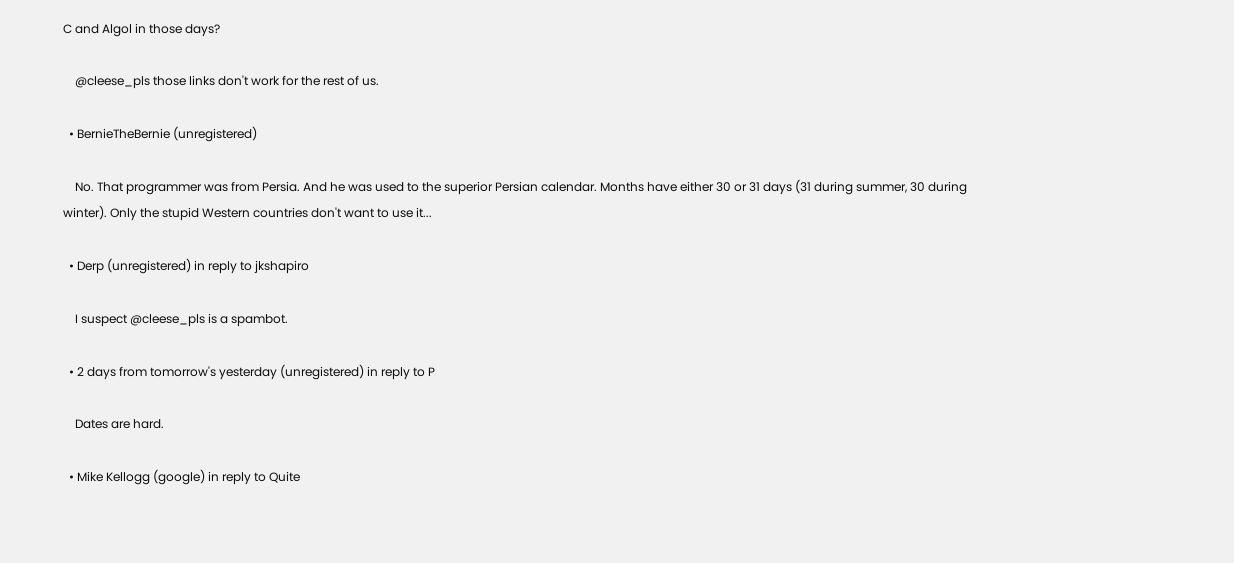C and Algol in those days?

    @cleese_pls those links don't work for the rest of us.

  • BernieTheBernie (unregistered)

    No. That programmer was from Persia. And he was used to the superior Persian calendar. Months have either 30 or 31 days (31 during summer, 30 during winter). Only the stupid Western countries don't want to use it...

  • Derp (unregistered) in reply to jkshapiro

    I suspect @cleese_pls is a spambot.

  • 2 days from tomorrow's yesterday (unregistered) in reply to P

    Dates are hard.

  • Mike Kellogg (google) in reply to Quite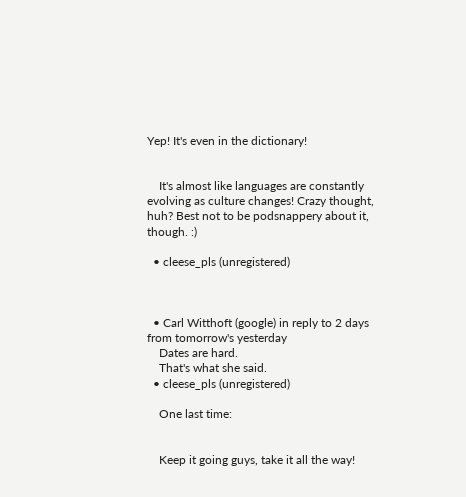Yep! It's even in the dictionary!


    It's almost like languages are constantly evolving as culture changes! Crazy thought, huh? Best not to be podsnappery about it, though. :)

  • cleese_pls (unregistered)



  • Carl Witthoft (google) in reply to 2 days from tomorrow's yesterday
    Dates are hard.
    That's what she said.
  • cleese_pls (unregistered)

    One last time:


    Keep it going guys, take it all the way!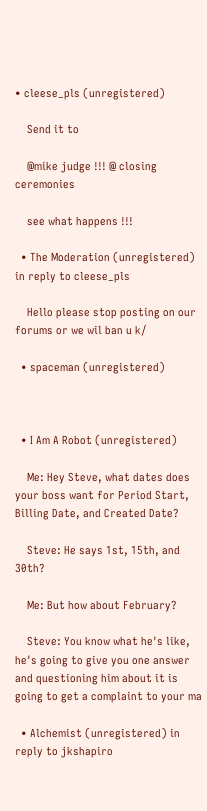• cleese_pls (unregistered)

    Send it to

    @mike judge !!! @ closing ceremonies

    see what happens !!!

  • The Moderation (unregistered) in reply to cleese_pls

    Hello please stop posting on our forums or we wil ban u k/

  • spaceman (unregistered)



  • I Am A Robot (unregistered)

    Me: Hey Steve, what dates does your boss want for Period Start, Billing Date, and Created Date?

    Steve: He says 1st, 15th, and 30th?

    Me: But how about February?

    Steve: You know what he's like, he's going to give you one answer and questioning him about it is going to get a complaint to your ma

  • Alchemist (unregistered) in reply to jkshapiro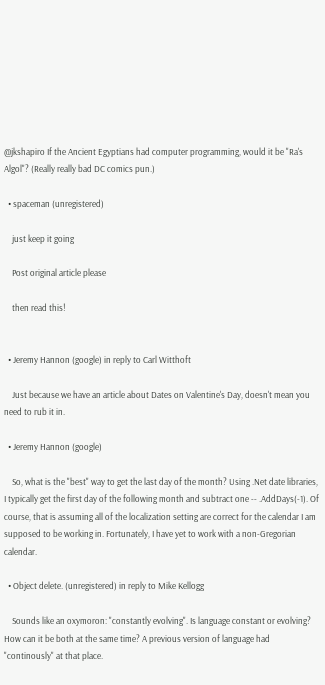@jkshapiro If the Ancient Egyptians had computer programming, would it be "Ra's Algol"? (Really really bad DC comics pun.)

  • spaceman (unregistered)

    just keep it going

    Post original article please

    then read this!


  • Jeremy Hannon (google) in reply to Carl Witthoft

    Just because we have an article about Dates on Valentine's Day, doesn't mean you need to rub it in.

  • Jeremy Hannon (google)

    So, what is the "best" way to get the last day of the month? Using .Net date libraries, I typically get the first day of the following month and subtract one -- .AddDays(-1). Of course, that is assuming all of the localization setting are correct for the calendar I am supposed to be working in. Fortunately, I have yet to work with a non-Gregorian calendar.

  • Object delete. (unregistered) in reply to Mike Kellogg

    Sounds like an oxymoron: "constantly evolving". Is language constant or evolving? How can it be both at the same time? A previous version of language had "continously" at that place.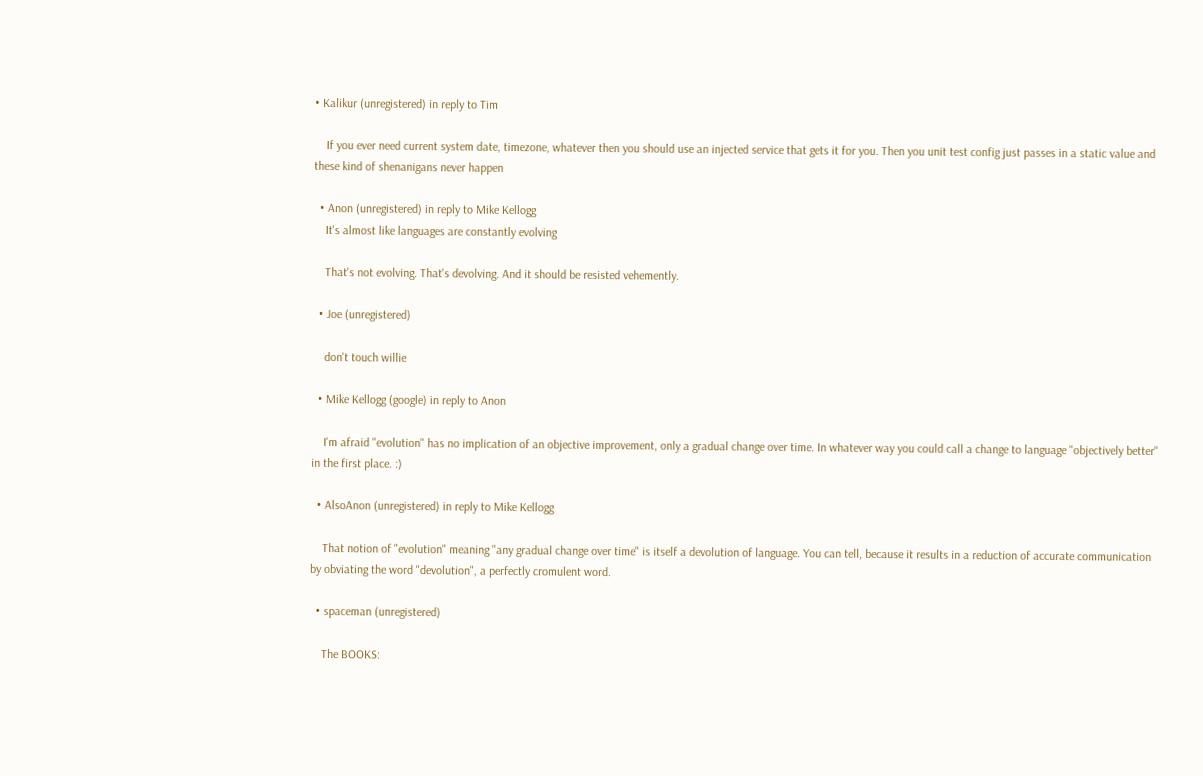• Kalikur (unregistered) in reply to Tim

    If you ever need current system date, timezone, whatever then you should use an injected service that gets it for you. Then you unit test config just passes in a static value and these kind of shenanigans never happen

  • Anon (unregistered) in reply to Mike Kellogg
    It's almost like languages are constantly evolving

    That's not evolving. That's devolving. And it should be resisted vehemently.

  • Joe (unregistered)

    don't touch willie

  • Mike Kellogg (google) in reply to Anon

    I'm afraid "evolution" has no implication of an objective improvement, only a gradual change over time. In whatever way you could call a change to language "objectively better" in the first place. :)

  • AlsoAnon (unregistered) in reply to Mike Kellogg

    That notion of "evolution" meaning "any gradual change over time" is itself a devolution of language. You can tell, because it results in a reduction of accurate communication by obviating the word "devolution", a perfectly cromulent word.

  • spaceman (unregistered)

    The BOOKS: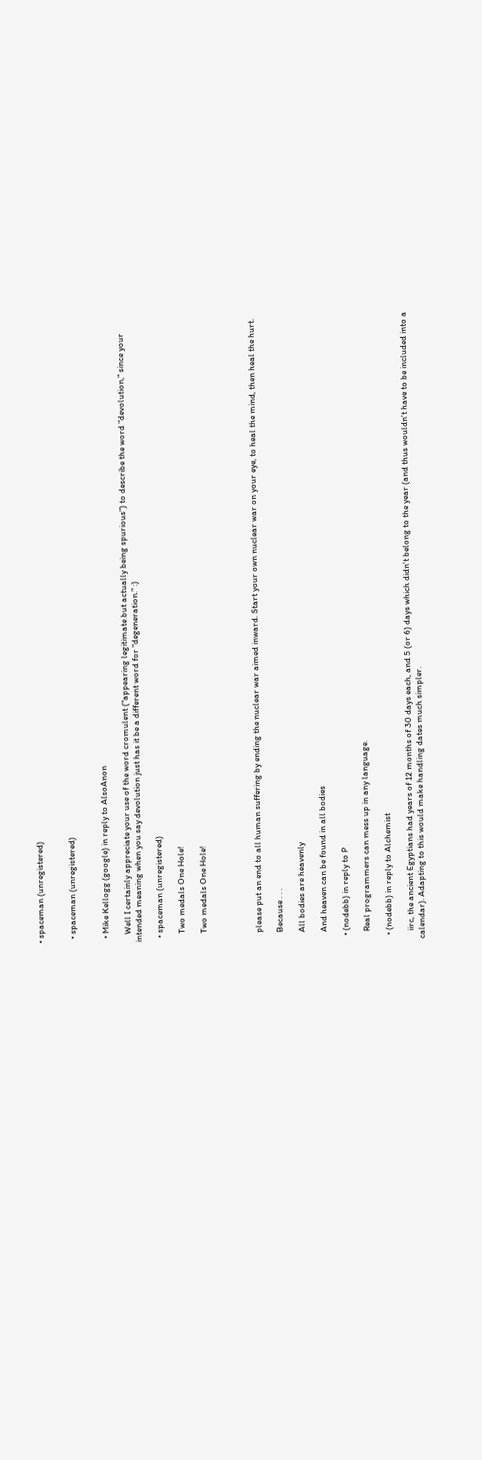• spaceman (unregistered)


  • spaceman (unregistered)


  • Mike Kellogg (google) in reply to AlsoAnon

    Well I certainly appreciate your use of the word cromulent ("appearing legitimate but actually being spurious") to describe the word "devolution," since your intended meaning when you say devolution just has it be a different word for "degeneration." :)

  • spaceman (unregistered)

    Two medals One Hole!

    Two medals One Hole!




    please put an end to all human suffering by ending the nuclear war aimed inward. Start your own nuclear war on your eye, to heal the mind, then heal the hurt.

    Because . . .

    All bodies are heavenly

    And heaven can be found in all bodies

  • (nodebb) in reply to P

    Real programmers can mess up in any language.

  • (nodebb) in reply to Alchemist

    iirc, the ancient Egyptians had years of 12 months of 30 days each, and 5 (or 6) days which didn't belong to the year (and thus wouldn't have to be included into a calendar). Adapting to this would make handling dates much simpler.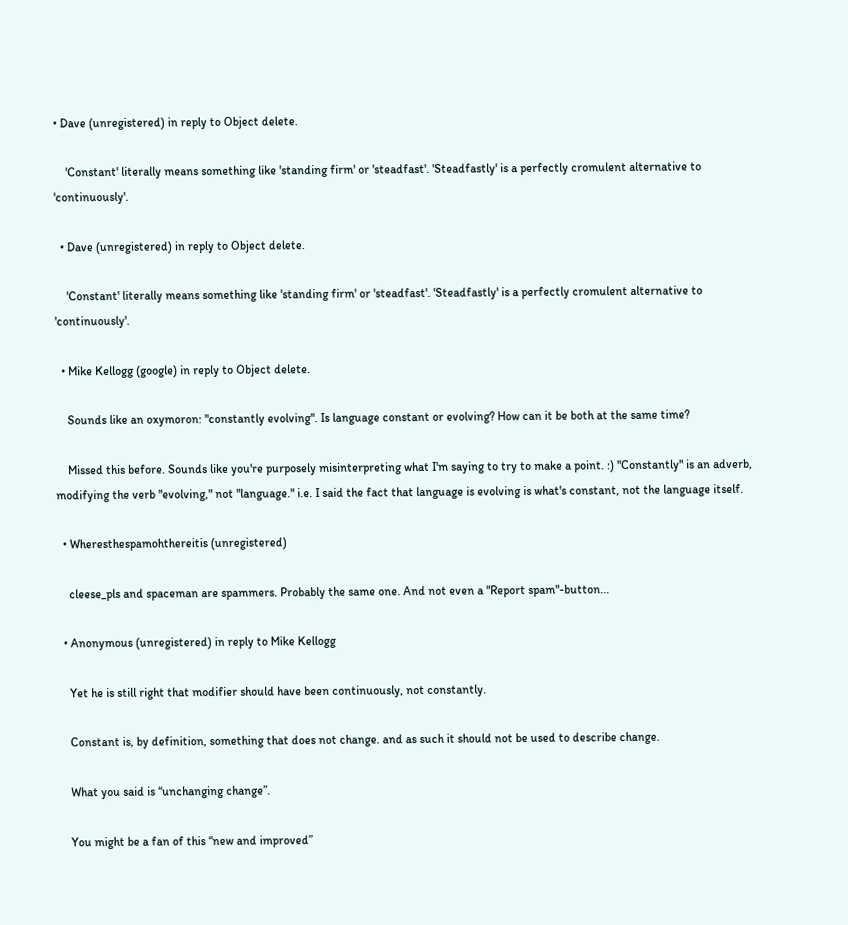• Dave (unregistered) in reply to Object delete.

    'Constant' literally means something like 'standing firm' or 'steadfast'. 'Steadfastly' is a perfectly cromulent alternative to 'continuously'.

  • Dave (unregistered) in reply to Object delete.

    'Constant' literally means something like 'standing firm' or 'steadfast'. 'Steadfastly' is a perfectly cromulent alternative to 'continuously'.

  • Mike Kellogg (google) in reply to Object delete.

    Sounds like an oxymoron: "constantly evolving". Is language constant or evolving? How can it be both at the same time?

    Missed this before. Sounds like you're purposely misinterpreting what I'm saying to try to make a point. :) "Constantly" is an adverb, modifying the verb "evolving," not "language." i.e. I said the fact that language is evolving is what's constant, not the language itself.

  • Wheresthespamohthereitis (unregistered)

    cleese_pls and spaceman are spammers. Probably the same one. And not even a "Report spam"-button...

  • Anonymous (unregistered) in reply to Mike Kellogg

    Yet he is still right that modifier should have been continuously, not constantly.

    Constant is, by definition, something that does not change. and as such it should not be used to describe change.

    What you said is “unchanging change”.

    You might be a fan of this “new and improved”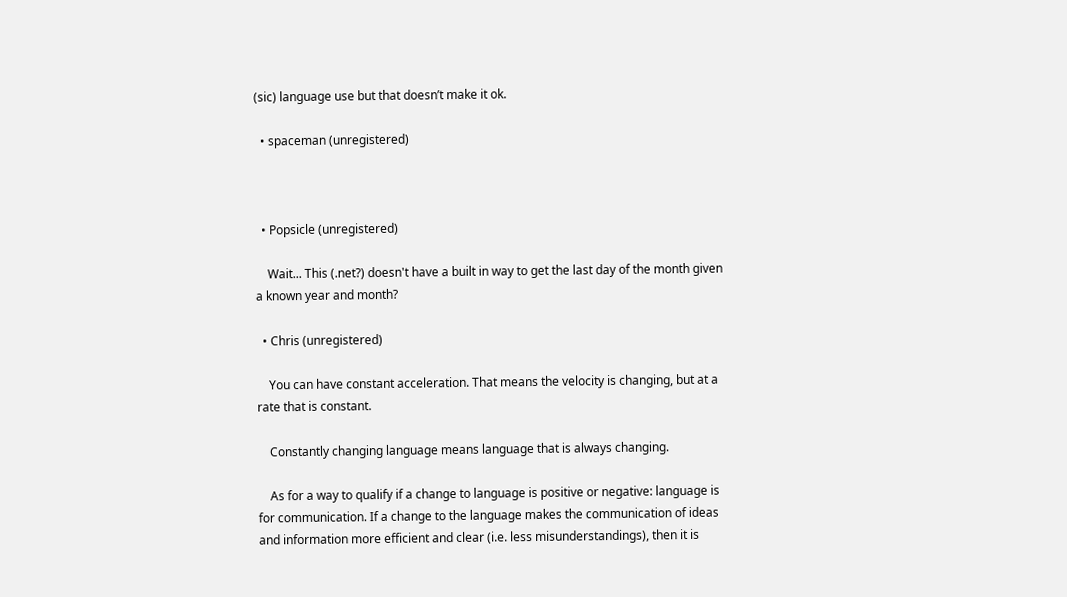(sic) language use but that doesn’t make it ok.

  • spaceman (unregistered)



  • Popsicle (unregistered)

    Wait... This (.net?) doesn't have a built in way to get the last day of the month given a known year and month?

  • Chris (unregistered)

    You can have constant acceleration. That means the velocity is changing, but at a rate that is constant.

    Constantly changing language means language that is always changing.

    As for a way to qualify if a change to language is positive or negative: language is for communication. If a change to the language makes the communication of ideas and information more efficient and clear (i.e. less misunderstandings), then it is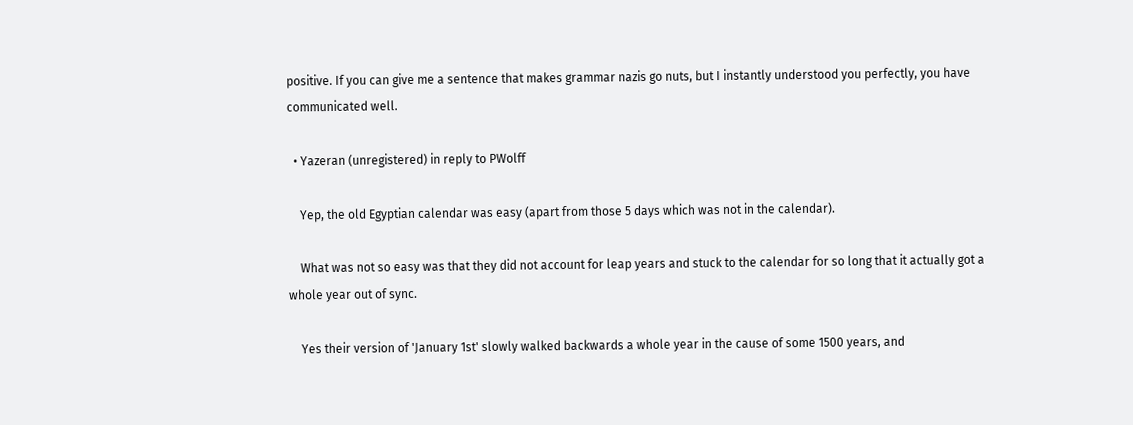positive. If you can give me a sentence that makes grammar nazis go nuts, but I instantly understood you perfectly, you have communicated well.

  • Yazeran (unregistered) in reply to PWolff

    Yep, the old Egyptian calendar was easy (apart from those 5 days which was not in the calendar).

    What was not so easy was that they did not account for leap years and stuck to the calendar for so long that it actually got a whole year out of sync.

    Yes their version of 'January 1st' slowly walked backwards a whole year in the cause of some 1500 years, and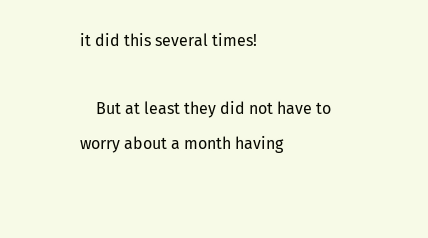it did this several times!

    But at least they did not have to worry about a month having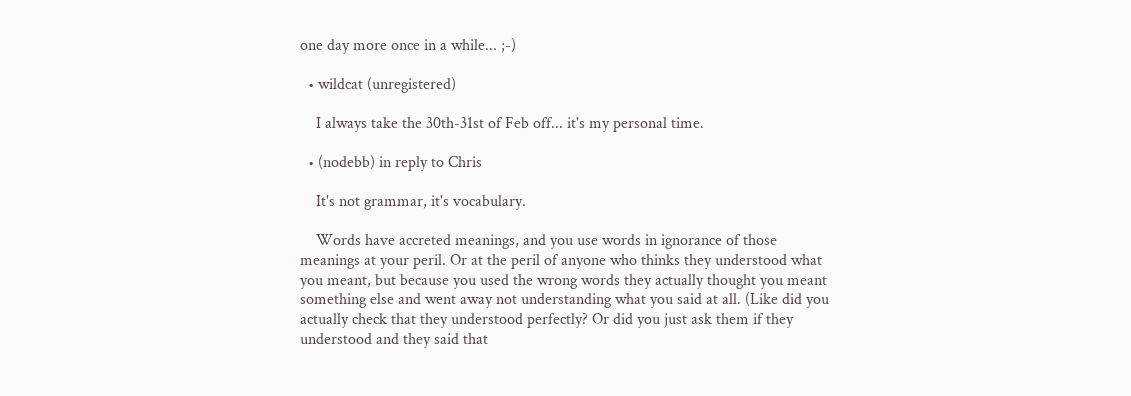one day more once in a while... ;-)

  • wildcat (unregistered)

    I always take the 30th-31st of Feb off... it's my personal time.

  • (nodebb) in reply to Chris

    It's not grammar, it's vocabulary.

    Words have accreted meanings, and you use words in ignorance of those meanings at your peril. Or at the peril of anyone who thinks they understood what you meant, but because you used the wrong words they actually thought you meant something else and went away not understanding what you said at all. (Like did you actually check that they understood perfectly? Or did you just ask them if they understood and they said that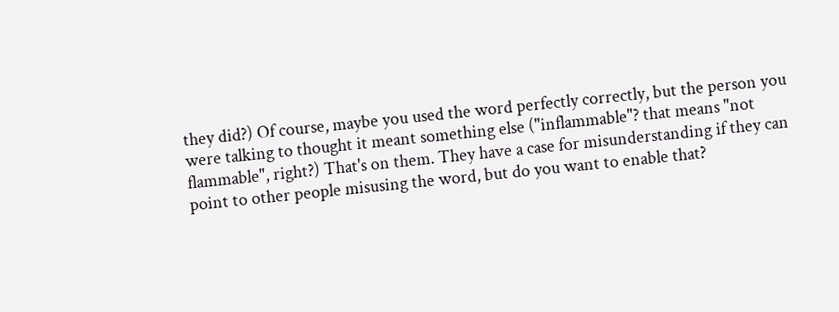they did?) Of course, maybe you used the word perfectly correctly, but the person you were talking to thought it meant something else ("inflammable"? that means "not flammable", right?) That's on them. They have a case for misunderstanding if they can point to other people misusing the word, but do you want to enable that?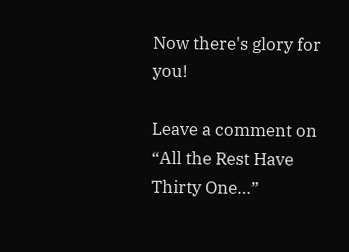Now there's glory for you!

Leave a comment on “All the Rest Have Thirty One…”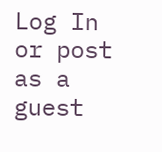Log In or post as a guest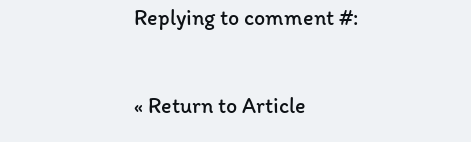Replying to comment #:

« Return to Article